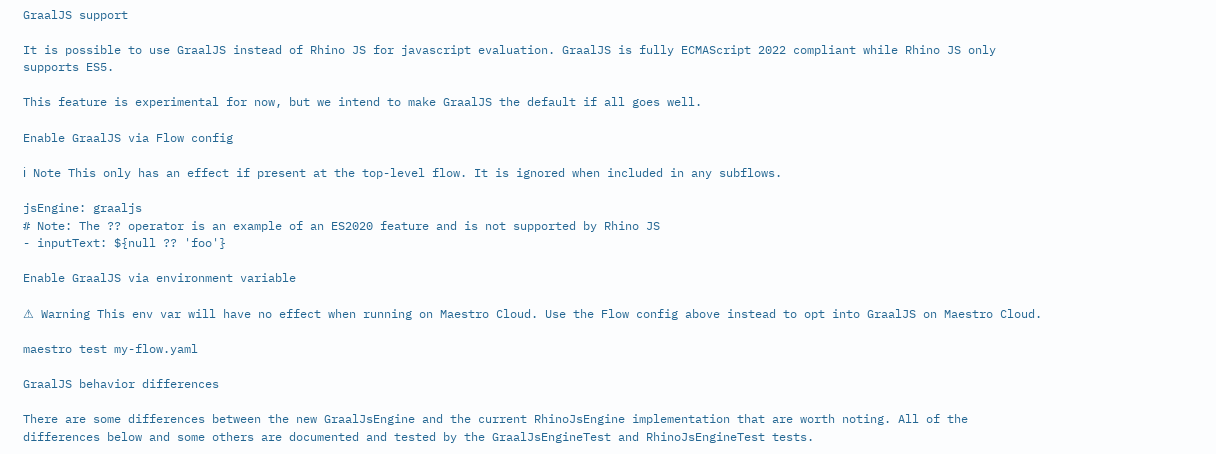GraalJS support

It is possible to use GraalJS instead of Rhino JS for javascript evaluation. GraalJS is fully ECMAScript 2022 compliant while Rhino JS only supports ES5.

This feature is experimental for now, but we intend to make GraalJS the default if all goes well.

Enable GraalJS via Flow config

ℹ Note This only has an effect if present at the top-level flow. It is ignored when included in any subflows.

jsEngine: graaljs
# Note: The ?? operator is an example of an ES2020 feature and is not supported by Rhino JS
- inputText: ${null ?? 'foo'}

Enable GraalJS via environment variable

⚠ Warning This env var will have no effect when running on Maestro Cloud. Use the Flow config above instead to opt into GraalJS on Maestro Cloud.

maestro test my-flow.yaml

GraalJS behavior differences

There are some differences between the new GraalJsEngine and the current RhinoJsEngine implementation that are worth noting. All of the differences below and some others are documented and tested by the GraalJsEngineTest and RhinoJsEngineTest tests.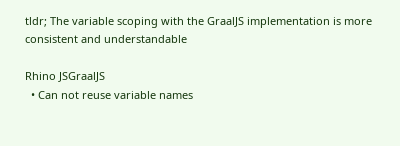tldr; The variable scoping with the GraalJS implementation is more consistent and understandable

Rhino JSGraalJS
  • Can not reuse variable names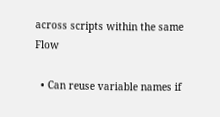across scripts within the same Flow

  • Can reuse variable names if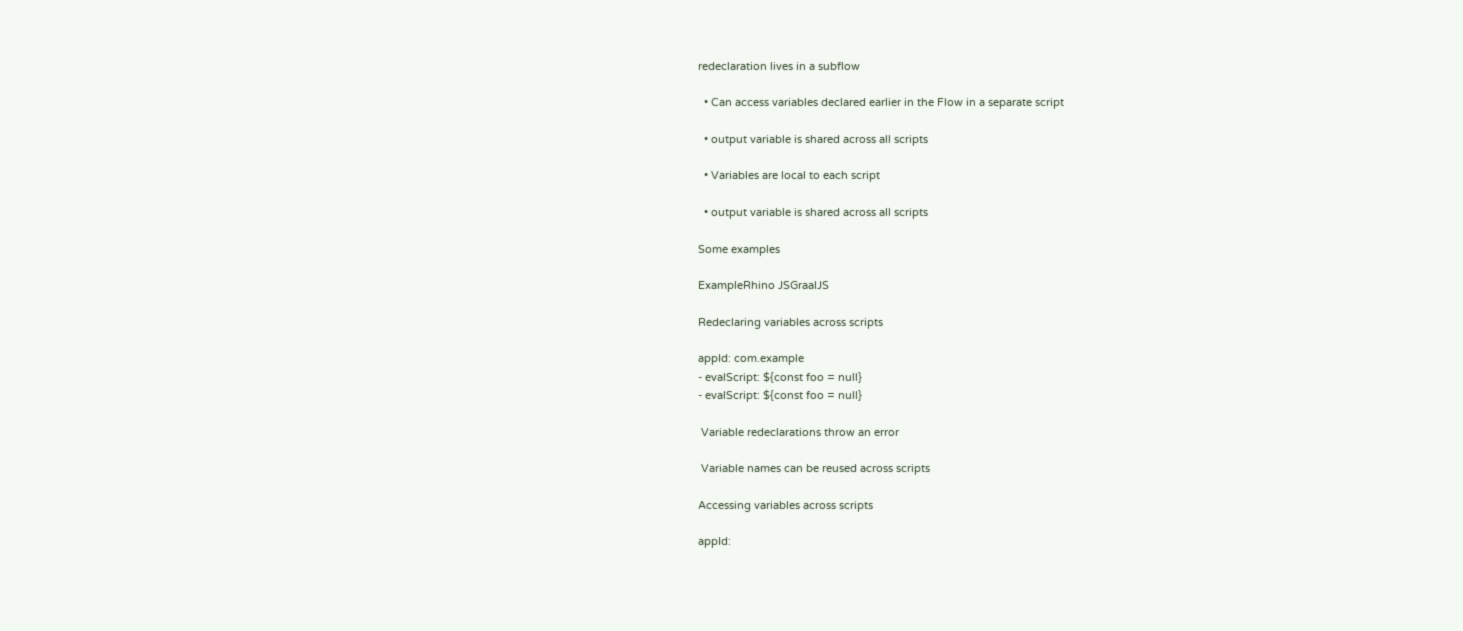redeclaration lives in a subflow

  • Can access variables declared earlier in the Flow in a separate script

  • output variable is shared across all scripts

  • Variables are local to each script

  • output variable is shared across all scripts

Some examples

ExampleRhino JSGraalJS

Redeclaring variables across scripts

appId: com.example
- evalScript: ${const foo = null}
- evalScript: ${const foo = null}

 Variable redeclarations throw an error

 Variable names can be reused across scripts

Accessing variables across scripts

appId: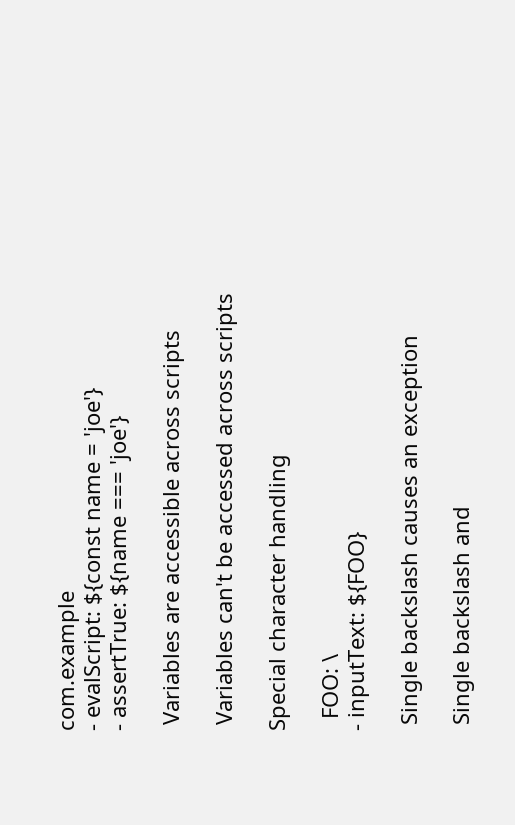com.example
- evalScript: ${const name = 'joe'}
- assertTrue: ${name === 'joe'}

 Variables are accessible across scripts

 Variables can't be accessed across scripts

Special character handling

  FOO: \
- inputText: ${FOO}

 Single backslash causes an exception

 Single backslash and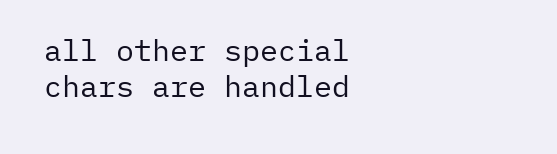all other special chars are handled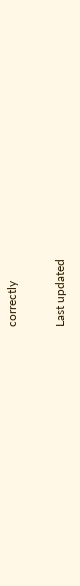correctly

Last updated